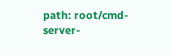path: root/cmd-server-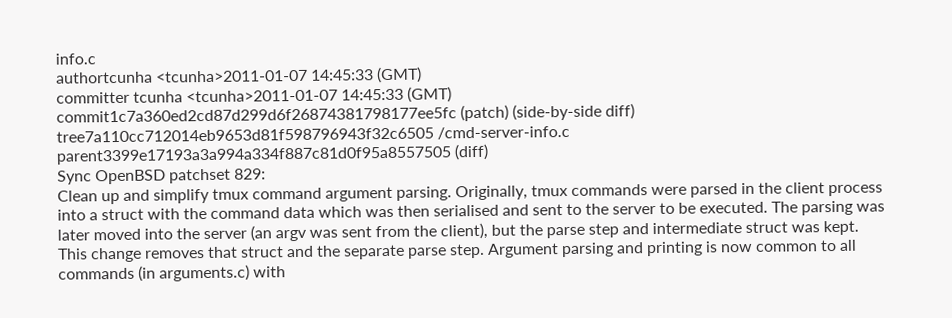info.c
authortcunha <tcunha>2011-01-07 14:45:33 (GMT)
committer tcunha <tcunha>2011-01-07 14:45:33 (GMT)
commit1c7a360ed2cd87d299d6f26874381798177ee5fc (patch) (side-by-side diff)
tree7a110cc712014eb9653d81f598796943f32c6505 /cmd-server-info.c
parent3399e17193a3a994a334f887c81d0f95a8557505 (diff)
Sync OpenBSD patchset 829:
Clean up and simplify tmux command argument parsing. Originally, tmux commands were parsed in the client process into a struct with the command data which was then serialised and sent to the server to be executed. The parsing was later moved into the server (an argv was sent from the client), but the parse step and intermediate struct was kept. This change removes that struct and the separate parse step. Argument parsing and printing is now common to all commands (in arguments.c) with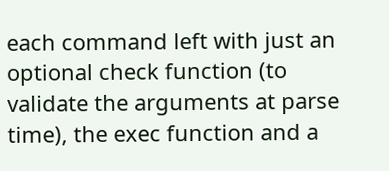each command left with just an optional check function (to validate the arguments at parse time), the exec function and a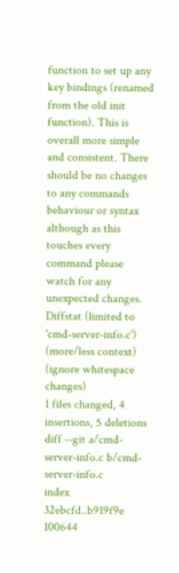function to set up any key bindings (renamed from the old init function). This is overall more simple and consistent. There should be no changes to any commands behaviour or syntax although as this touches every command please watch for any unexpected changes.
Diffstat (limited to 'cmd-server-info.c') (more/less context) (ignore whitespace changes)
1 files changed, 4 insertions, 5 deletions
diff --git a/cmd-server-info.c b/cmd-server-info.c
index 32ebcfd..b919f9e 100644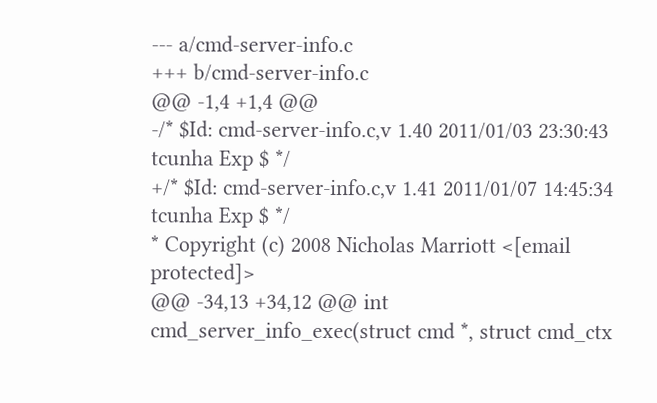--- a/cmd-server-info.c
+++ b/cmd-server-info.c
@@ -1,4 +1,4 @@
-/* $Id: cmd-server-info.c,v 1.40 2011/01/03 23:30:43 tcunha Exp $ */
+/* $Id: cmd-server-info.c,v 1.41 2011/01/07 14:45:34 tcunha Exp $ */
* Copyright (c) 2008 Nicholas Marriott <[email protected]>
@@ -34,13 +34,12 @@ int cmd_server_info_exec(struct cmd *, struct cmd_ctx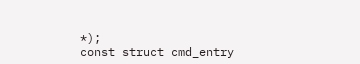*);
const struct cmd_entry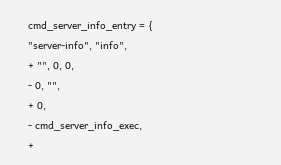cmd_server_info_entry = {
"server-info", "info",
+ "", 0, 0,
- 0, "",
+ 0,
- cmd_server_info_exec,
+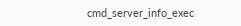cmd_server_info_exec